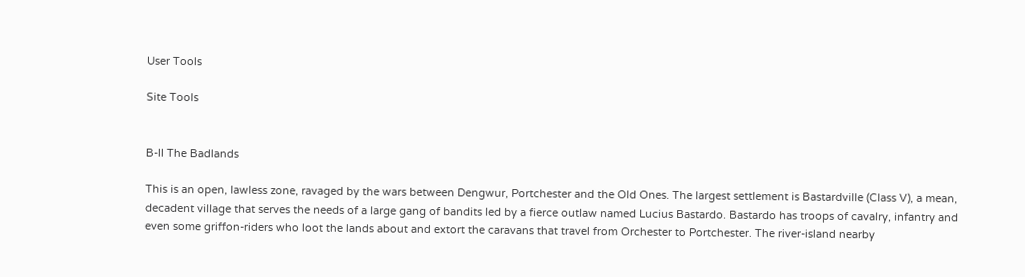User Tools

Site Tools


B-II The Badlands

This is an open, lawless zone, ravaged by the wars between Dengwur, Portchester and the Old Ones. The largest settlement is Bastardville (Class V), a mean, decadent village that serves the needs of a large gang of bandits led by a fierce outlaw named Lucius Bastardo. Bastardo has troops of cavalry, infantry and even some griffon-riders who loot the lands about and extort the caravans that travel from Orchester to Portchester. The river-island nearby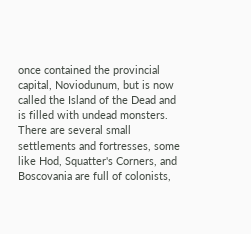once contained the provincial capital, Noviodunum, but is now called the Island of the Dead and is filled with undead monsters. There are several small settlements and fortresses, some like Hod, Squatter's Corners, and Boscovania are full of colonists,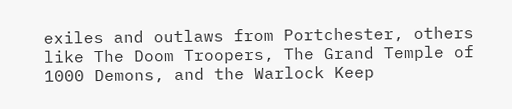exiles and outlaws from Portchester, others like The Doom Troopers, The Grand Temple of 1000 Demons, and the Warlock Keep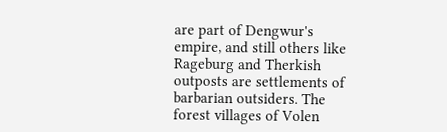are part of Dengwur's empire, and still others like Rageburg and Therkish outposts are settlements of barbarian outsiders. The forest villages of Volen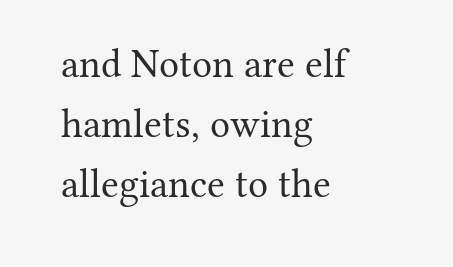and Noton are elf hamlets, owing allegiance to the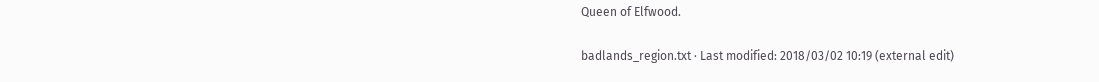Queen of Elfwood.

badlands_region.txt · Last modified: 2018/03/02 10:19 (external edit)